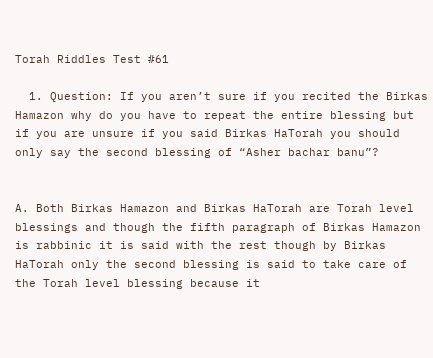Torah Riddles Test #61

  1. Question: If you aren’t sure if you recited the Birkas Hamazon why do you have to repeat the entire blessing but if you are unsure if you said Birkas HaTorah you should only say the second blessing of “Asher bachar banu”?


A. Both Birkas Hamazon and Birkas HaTorah are Torah level blessings and though the fifth paragraph of Birkas Hamazon is rabbinic it is said with the rest though by Birkas HaTorah only the second blessing is said to take care of the Torah level blessing because it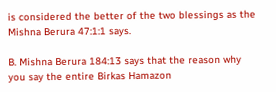is considered the better of the two blessings as the Mishna Berura 47:1:1 says.

B. Mishna Berura 184:13 says that the reason why you say the entire Birkas Hamazon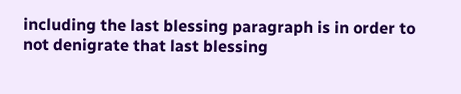including the last blessing paragraph is in order to not denigrate that last blessing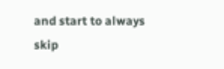and start to always skip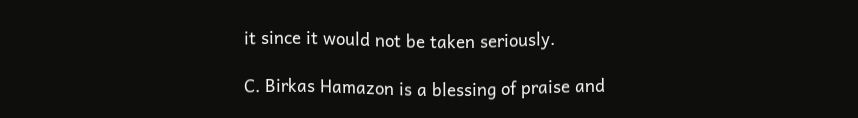it since it would not be taken seriously.

C. Birkas Hamazon is a blessing of praise and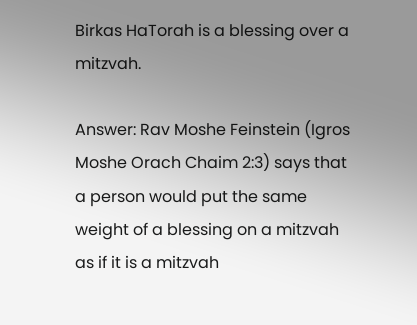Birkas HaTorah is a blessing over a mitzvah.

Answer: Rav Moshe Feinstein (Igros Moshe Orach Chaim 2:3) says that a person would put the same weight of a blessing on a mitzvah as if it is a mitzvah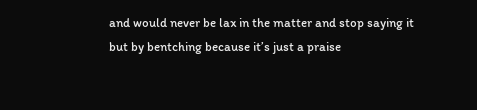and would never be lax in the matter and stop saying it but by bentching because it’s just a praise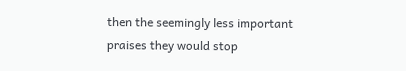then the seemingly less important praises they would stop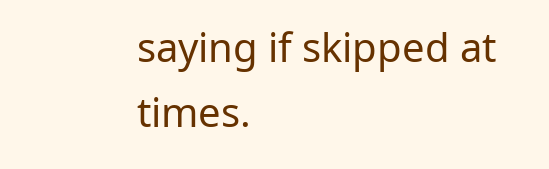saying if skipped at times.